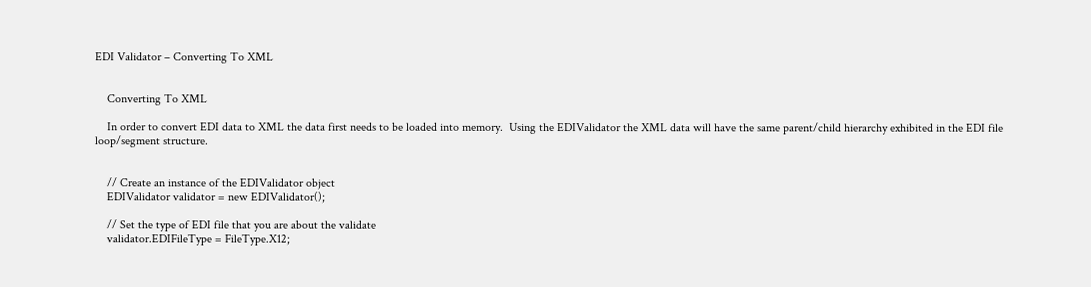EDI Validator – Converting To XML


    Converting To XML

    In order to convert EDI data to XML the data first needs to be loaded into memory.  Using the EDIValidator the XML data will have the same parent/child hierarchy exhibited in the EDI file loop/segment structure.


    // Create an instance of the EDIValidator object
    EDIValidator validator = new EDIValidator();

    // Set the type of EDI file that you are about the validate
    validator.EDIFileType = FileType.X12;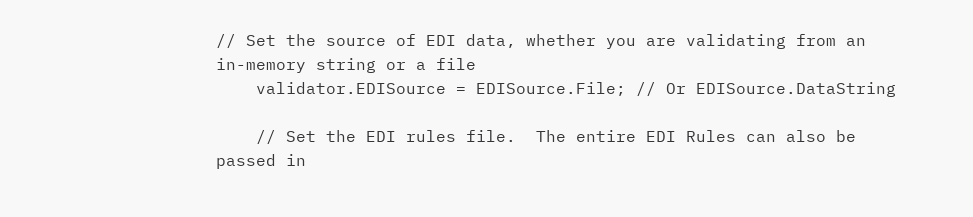// Set the source of EDI data, whether you are validating from an in-memory string or a file
    validator.EDISource = EDISource.File; // Or EDISource.DataString

    // Set the EDI rules file.  The entire EDI Rules can also be passed in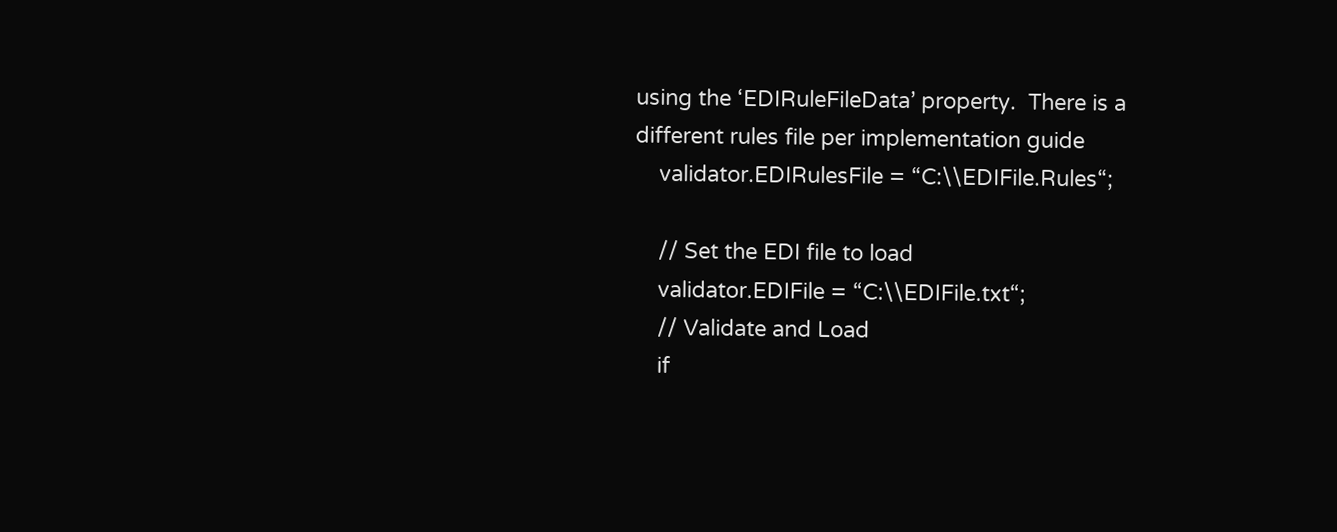using the ‘EDIRuleFileData’ property.  There is a different rules file per implementation guide
    validator.EDIRulesFile = “C:\\EDIFile.Rules“;

    // Set the EDI file to load
    validator.EDIFile = “C:\\EDIFile.txt“;
    // Validate and Load
    if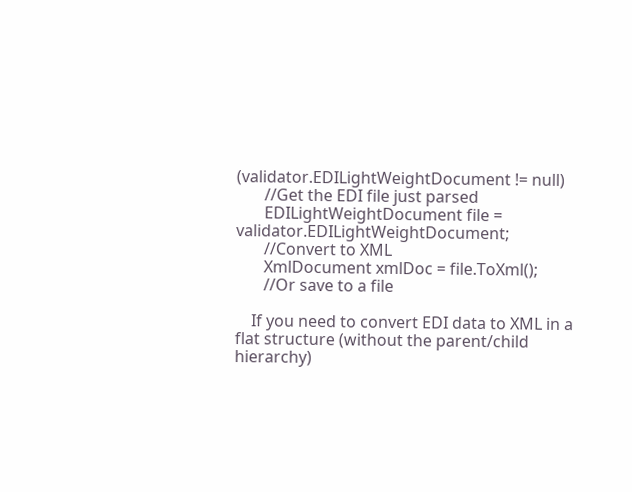(validator.EDILightWeightDocument != null)
       //Get the EDI file just parsed
       EDILightWeightDocument file = validator.EDILightWeightDocument;
       //Convert to XML
       XmlDocument xmlDoc = file.ToXml();
       //Or save to a file

    If you need to convert EDI data to XML in a flat structure (without the parent/child hierarchy)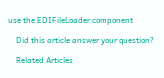use the EDIFileLoader component

    Did this article answer your question?

    Related Articles